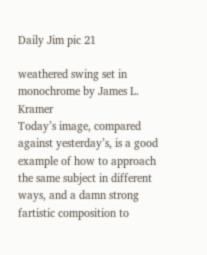Daily Jim pic 21

weathered swing set in monochrome by James L. Kramer
Today’s image, compared against yesterday’s, is a good example of how to approach the same subject in different ways, and a damn strong fartistic composition to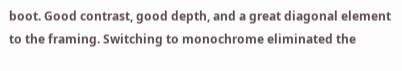boot. Good contrast, good depth, and a great diagonal element to the framing. Switching to monochrome eliminated the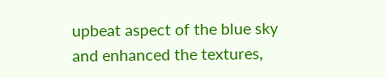upbeat aspect of the blue sky and enhanced the textures,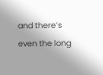and there’s even the long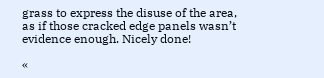grass to express the disuse of the area, as if those cracked edge panels wasn’t evidence enough. Nicely done!

«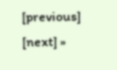[previous]
[next] »